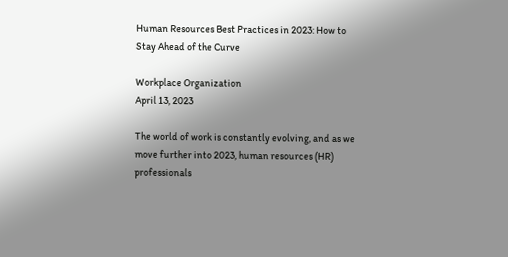Human Resources Best Practices in 2023: How to Stay Ahead of the Curve

Workplace Organization
April 13, 2023

The world of work is constantly evolving, and as we move further into 2023, human resources (HR) professionals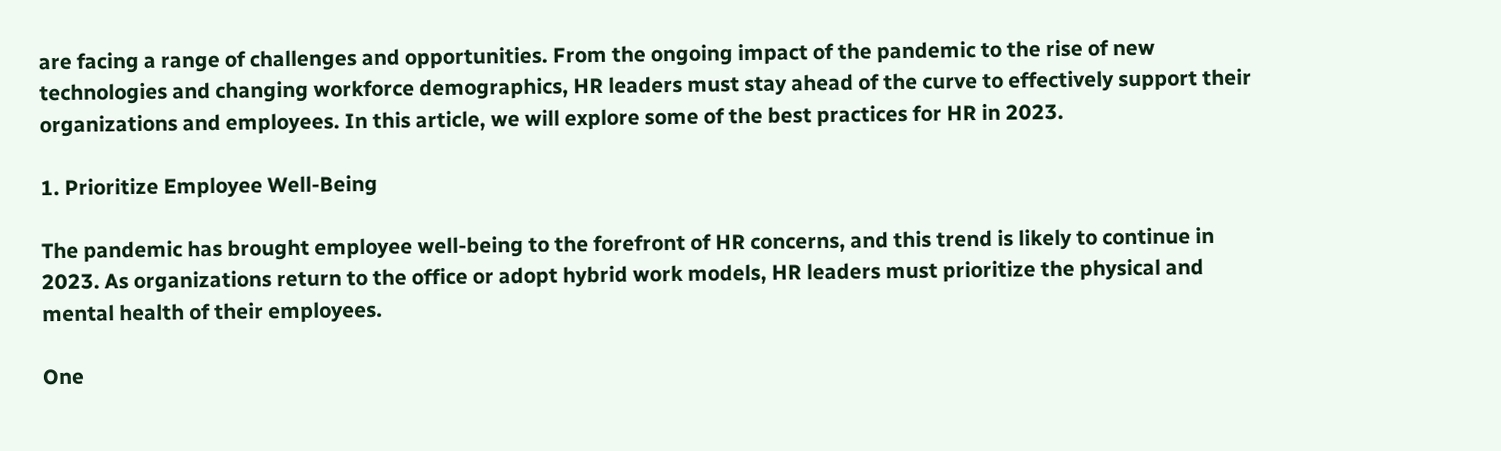are facing a range of challenges and opportunities. From the ongoing impact of the pandemic to the rise of new technologies and changing workforce demographics, HR leaders must stay ahead of the curve to effectively support their organizations and employees. In this article, we will explore some of the best practices for HR in 2023.

1. Prioritize Employee Well-Being

The pandemic has brought employee well-being to the forefront of HR concerns, and this trend is likely to continue in 2023. As organizations return to the office or adopt hybrid work models, HR leaders must prioritize the physical and mental health of their employees.

One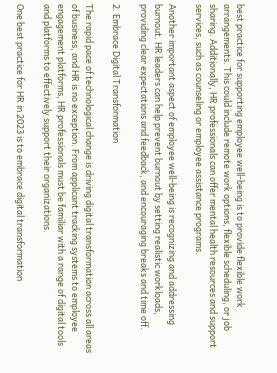best practice for supporting employee well-being is to provide flexible work arrangements. This could include remote work options, flexible scheduling, or job sharing. Additionally, HR professionals can offer mental health resources and support services, such as counseling or employee assistance programs.

Another important aspect of employee well-being is recognizing and addressing burnout. HR leaders can help prevent burnout by setting realistic workloads, providing clear expectations and feedback, and encouraging breaks and time off.

2. Embrace Digital Transformation

The rapid pace of technological change is driving digital transformation across all areas of business, and HR is no exception. From applicant tracking systems to employee engagement platforms, HR professionals must be familiar with a range of digital tools and platforms to effectively support their organizations.

One best practice for HR in 2023 is to embrace digital transformation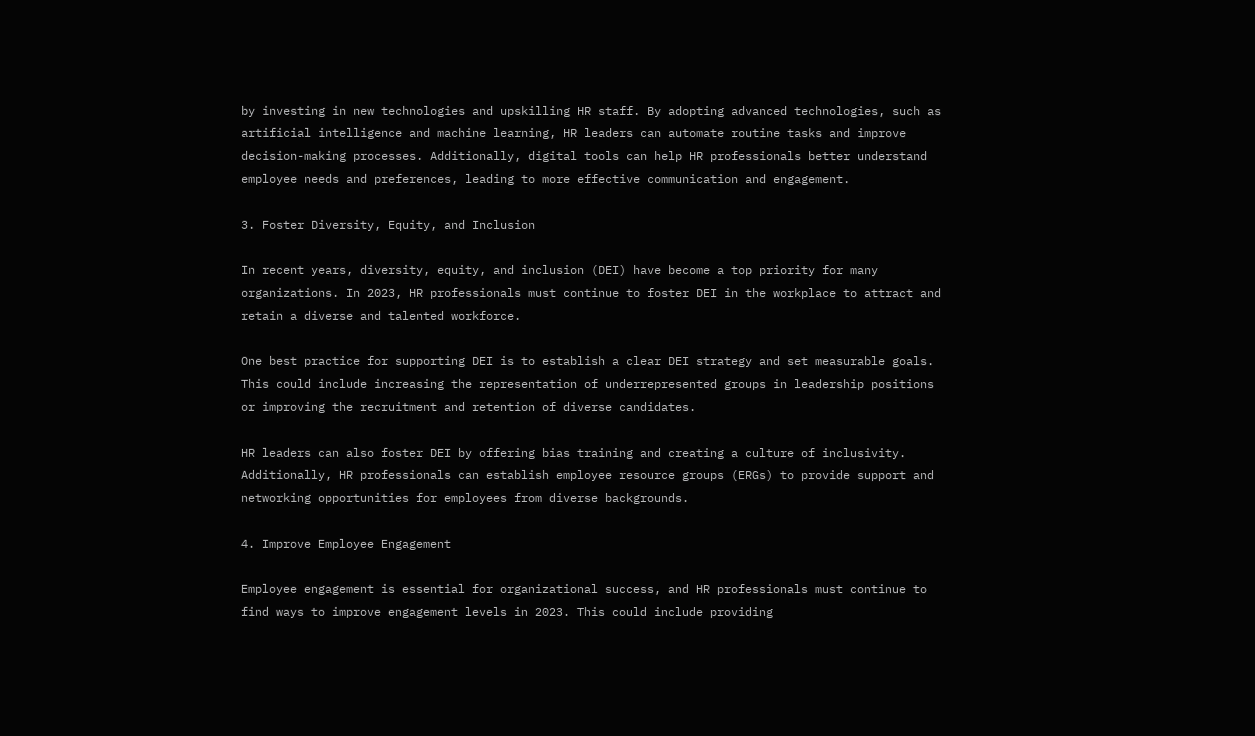by investing in new technologies and upskilling HR staff. By adopting advanced technologies, such as artificial intelligence and machine learning, HR leaders can automate routine tasks and improve decision-making processes. Additionally, digital tools can help HR professionals better understand employee needs and preferences, leading to more effective communication and engagement.

3. Foster Diversity, Equity, and Inclusion

In recent years, diversity, equity, and inclusion (DEI) have become a top priority for many organizations. In 2023, HR professionals must continue to foster DEI in the workplace to attract and retain a diverse and talented workforce.

One best practice for supporting DEI is to establish a clear DEI strategy and set measurable goals. This could include increasing the representation of underrepresented groups in leadership positions or improving the recruitment and retention of diverse candidates.

HR leaders can also foster DEI by offering bias training and creating a culture of inclusivity. Additionally, HR professionals can establish employee resource groups (ERGs) to provide support and networking opportunities for employees from diverse backgrounds.

4. Improve Employee Engagement

Employee engagement is essential for organizational success, and HR professionals must continue to find ways to improve engagement levels in 2023. This could include providing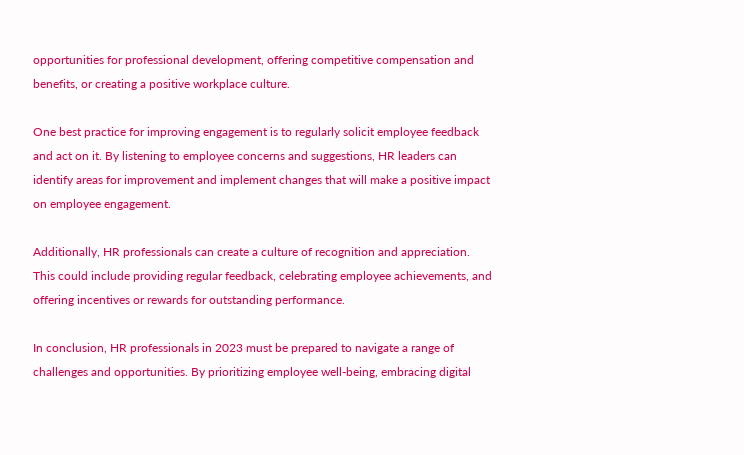opportunities for professional development, offering competitive compensation and benefits, or creating a positive workplace culture.

One best practice for improving engagement is to regularly solicit employee feedback and act on it. By listening to employee concerns and suggestions, HR leaders can identify areas for improvement and implement changes that will make a positive impact on employee engagement.

Additionally, HR professionals can create a culture of recognition and appreciation. This could include providing regular feedback, celebrating employee achievements, and offering incentives or rewards for outstanding performance.

In conclusion, HR professionals in 2023 must be prepared to navigate a range of challenges and opportunities. By prioritizing employee well-being, embracing digital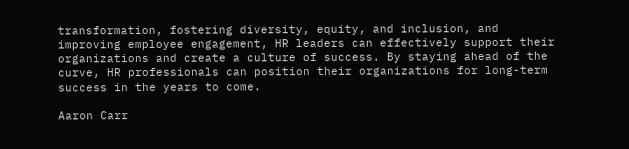transformation, fostering diversity, equity, and inclusion, and improving employee engagement, HR leaders can effectively support their organizations and create a culture of success. By staying ahead of the curve, HR professionals can position their organizations for long-term success in the years to come.

Aaron Carr